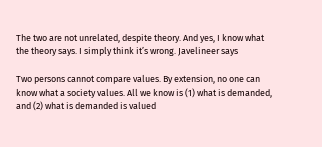The two are not unrelated, despite theory. And yes, I know what the theory says. I simply think it’s wrong. Javelineer says

Two persons cannot compare values. By extension, no one can know what a society values. All we know is (1) what is demanded, and (2) what is demanded is valued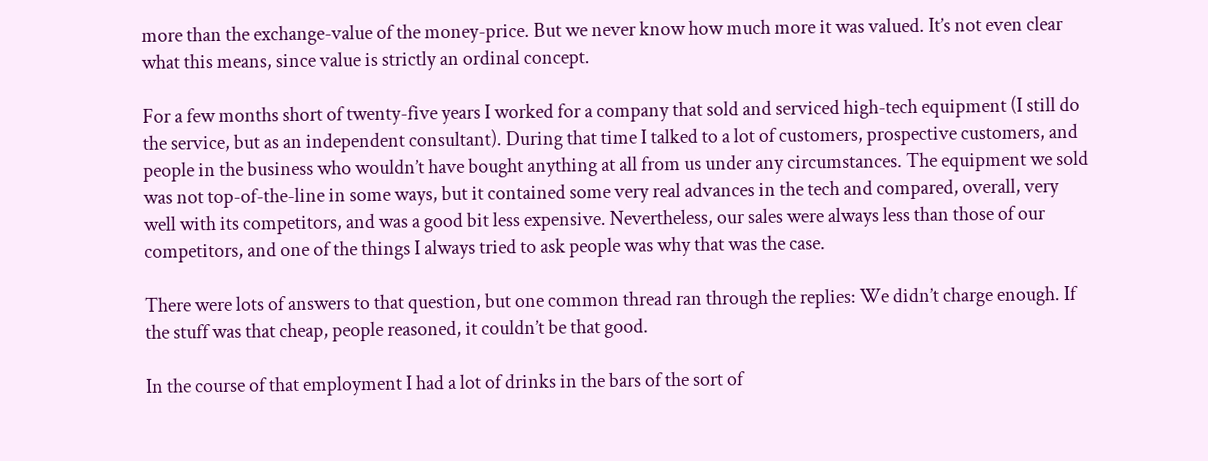more than the exchange-value of the money-price. But we never know how much more it was valued. It’s not even clear what this means, since value is strictly an ordinal concept.

For a few months short of twenty-five years I worked for a company that sold and serviced high-tech equipment (I still do the service, but as an independent consultant). During that time I talked to a lot of customers, prospective customers, and people in the business who wouldn’t have bought anything at all from us under any circumstances. The equipment we sold was not top-of-the-line in some ways, but it contained some very real advances in the tech and compared, overall, very well with its competitors, and was a good bit less expensive. Nevertheless, our sales were always less than those of our competitors, and one of the things I always tried to ask people was why that was the case.

There were lots of answers to that question, but one common thread ran through the replies: We didn’t charge enough. If the stuff was that cheap, people reasoned, it couldn’t be that good.

In the course of that employment I had a lot of drinks in the bars of the sort of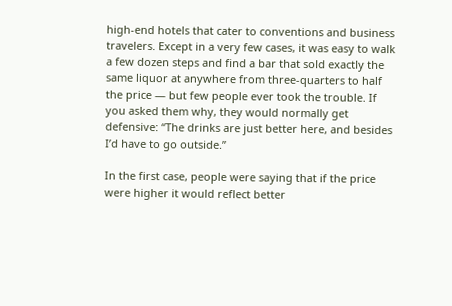high-end hotels that cater to conventions and business travelers. Except in a very few cases, it was easy to walk a few dozen steps and find a bar that sold exactly the same liquor at anywhere from three-quarters to half the price — but few people ever took the trouble. If you asked them why, they would normally get defensive: “The drinks are just better here, and besides I’d have to go outside.”

In the first case, people were saying that if the price were higher it would reflect better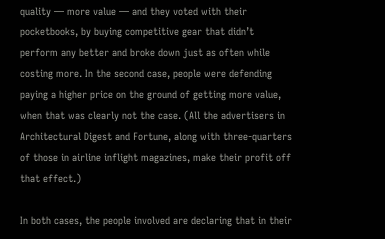quality — more value — and they voted with their pocketbooks, by buying competitive gear that didn’t perform any better and broke down just as often while costing more. In the second case, people were defending paying a higher price on the ground of getting more value, when that was clearly not the case. (All the advertisers in Architectural Digest and Fortune, along with three-quarters of those in airline inflight magazines, make their profit off that effect.)

In both cases, the people involved are declaring that in their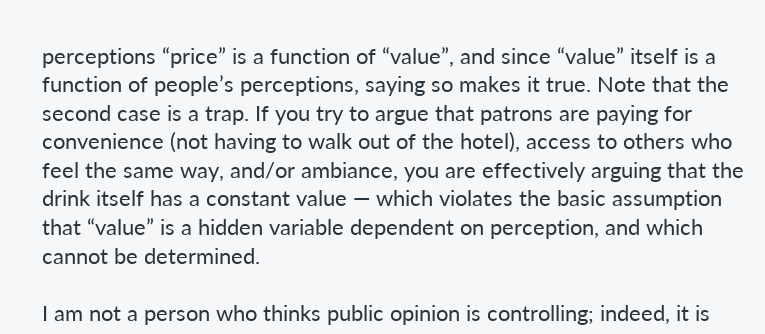perceptions “price” is a function of “value”, and since “value” itself is a function of people’s perceptions, saying so makes it true. Note that the second case is a trap. If you try to argue that patrons are paying for convenience (not having to walk out of the hotel), access to others who feel the same way, and/or ambiance, you are effectively arguing that the drink itself has a constant value — which violates the basic assumption that “value” is a hidden variable dependent on perception, and which cannot be determined.

I am not a person who thinks public opinion is controlling; indeed, it is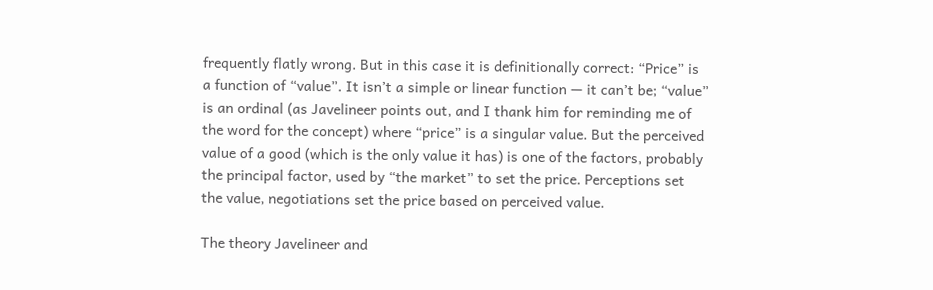frequently flatly wrong. But in this case it is definitionally correct: “Price” is a function of “value”. It isn’t a simple or linear function — it can’t be; “value” is an ordinal (as Javelineer points out, and I thank him for reminding me of the word for the concept) where “price” is a singular value. But the perceived value of a good (which is the only value it has) is one of the factors, probably the principal factor, used by “the market” to set the price. Perceptions set the value, negotiations set the price based on perceived value.

The theory Javelineer and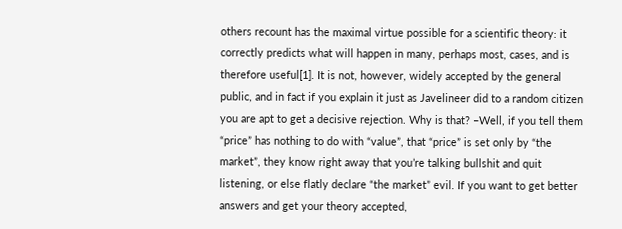others recount has the maximal virtue possible for a scientific theory: it correctly predicts what will happen in many, perhaps most, cases, and is therefore useful[1]. It is not, however, widely accepted by the general public, and in fact if you explain it just as Javelineer did to a random citizen you are apt to get a decisive rejection. Why is that? –Well, if you tell them “price” has nothing to do with “value”, that “price” is set only by “the market”, they know right away that you’re talking bullshit and quit listening, or else flatly declare “the market” evil. If you want to get better answers and get your theory accepted,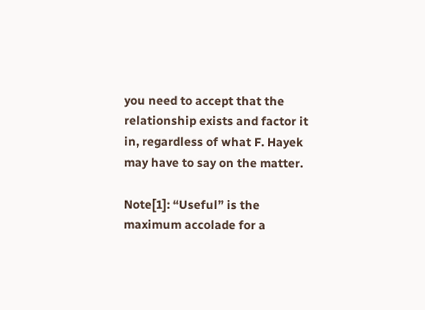you need to accept that the relationship exists and factor it in, regardless of what F. Hayek may have to say on the matter.

Note[1]: “Useful” is the maximum accolade for a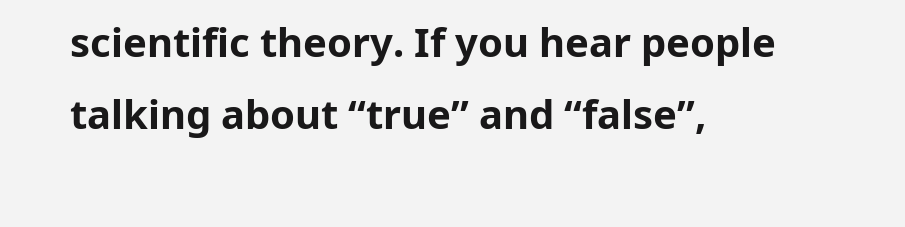scientific theory. If you hear people talking about “true” and “false”,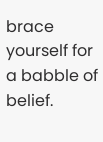brace yourself for a babble of belief.